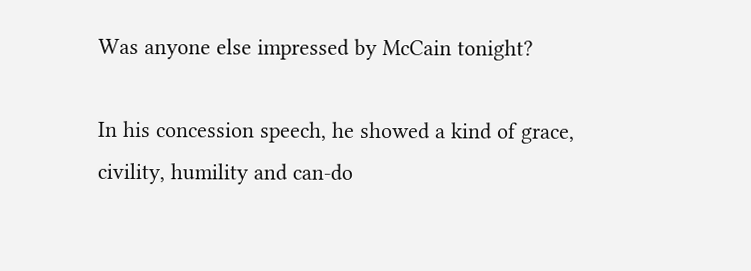Was anyone else impressed by McCain tonight?

In his concession speech, he showed a kind of grace, civility, humility and can-do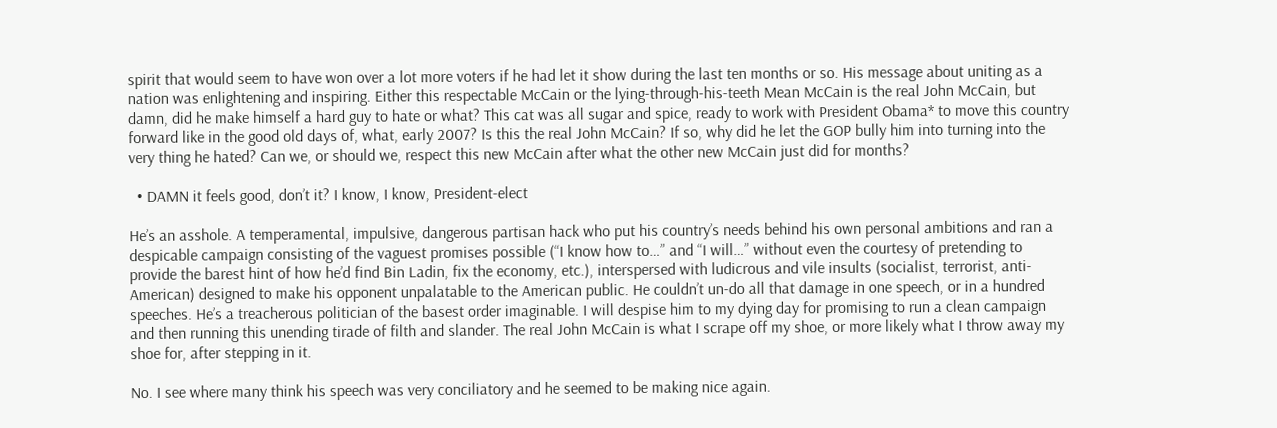spirit that would seem to have won over a lot more voters if he had let it show during the last ten months or so. His message about uniting as a nation was enlightening and inspiring. Either this respectable McCain or the lying-through-his-teeth Mean McCain is the real John McCain, but damn, did he make himself a hard guy to hate or what? This cat was all sugar and spice, ready to work with President Obama* to move this country forward like in the good old days of, what, early 2007? Is this the real John McCain? If so, why did he let the GOP bully him into turning into the very thing he hated? Can we, or should we, respect this new McCain after what the other new McCain just did for months?

  • DAMN it feels good, don’t it? I know, I know, President-elect

He’s an asshole. A temperamental, impulsive, dangerous partisan hack who put his country’s needs behind his own personal ambitions and ran a despicable campaign consisting of the vaguest promises possible (“I know how to…” and “I will…” without even the courtesy of pretending to provide the barest hint of how he’d find Bin Ladin, fix the economy, etc.), interspersed with ludicrous and vile insults (socialist, terrorist, anti-American) designed to make his opponent unpalatable to the American public. He couldn’t un-do all that damage in one speech, or in a hundred speeches. He’s a treacherous politician of the basest order imaginable. I will despise him to my dying day for promising to run a clean campaign and then running this unending tirade of filth and slander. The real John McCain is what I scrape off my shoe, or more likely what I throw away my shoe for, after stepping in it.

No. I see where many think his speech was very conciliatory and he seemed to be making nice again.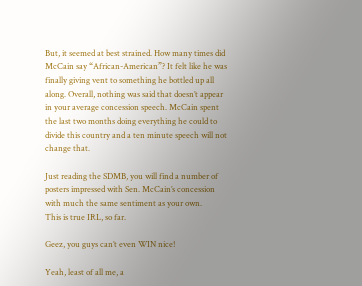But, it seemed at best strained. How many times did McCain say “African-American”? It felt like he was finally giving vent to something he bottled up all along. Overall, nothing was said that doesn’t appear in your average concession speech. McCain spent the last two months doing everything he could to divide this country and a ten minute speech will not change that.

Just reading the SDMB, you will find a number of posters impressed with Sen. McCain’s concession with much the same sentiment as your own.
This is true IRL, so far.

Geez, you guys can’t even WIN nice!

Yeah, least of all me, a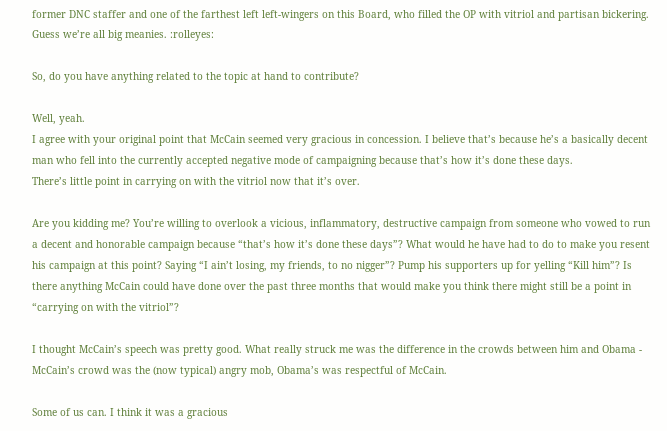former DNC staffer and one of the farthest left left-wingers on this Board, who filled the OP with vitriol and partisan bickering. Guess we’re all big meanies. :rolleyes:

So, do you have anything related to the topic at hand to contribute?

Well, yeah.
I agree with your original point that McCain seemed very gracious in concession. I believe that’s because he’s a basically decent man who fell into the currently accepted negative mode of campaigning because that’s how it’s done these days.
There’s little point in carrying on with the vitriol now that it’s over.

Are you kidding me? You’re willing to overlook a vicious, inflammatory, destructive campaign from someone who vowed to run a decent and honorable campaign because “that’s how it’s done these days”? What would he have had to do to make you resent his campaign at this point? Saying “I ain’t losing, my friends, to no nigger”? Pump his supporters up for yelling “Kill him”? Is there anything McCain could have done over the past three months that would make you think there might still be a point in “carrying on with the vitriol”?

I thought McCain’s speech was pretty good. What really struck me was the difference in the crowds between him and Obama - McCain’s crowd was the (now typical) angry mob, Obama’s was respectful of McCain.

Some of us can. I think it was a gracious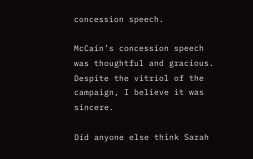concession speech.

McCain’s concession speech was thoughtful and gracious. Despite the vitriol of the campaign, I believe it was sincere.

Did anyone else think Sarah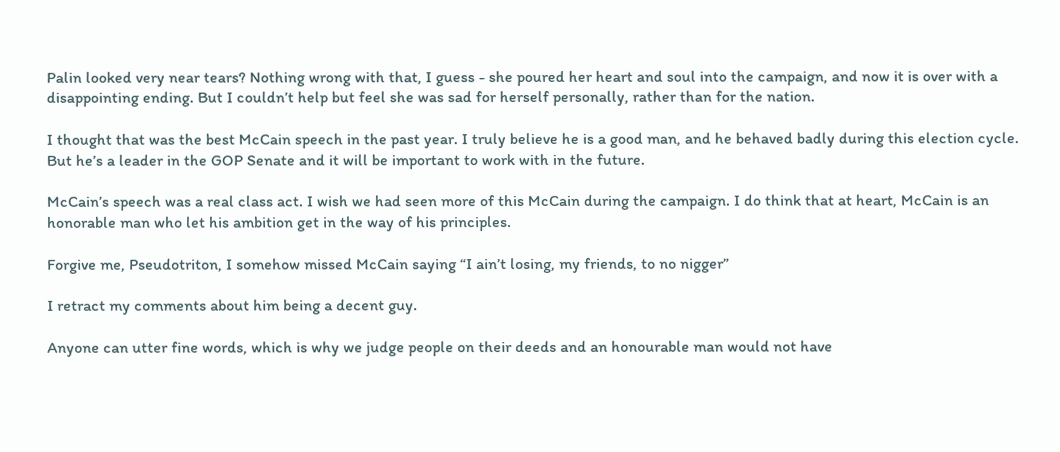Palin looked very near tears? Nothing wrong with that, I guess - she poured her heart and soul into the campaign, and now it is over with a disappointing ending. But I couldn’t help but feel she was sad for herself personally, rather than for the nation.

I thought that was the best McCain speech in the past year. I truly believe he is a good man, and he behaved badly during this election cycle. But he’s a leader in the GOP Senate and it will be important to work with in the future.

McCain’s speech was a real class act. I wish we had seen more of this McCain during the campaign. I do think that at heart, McCain is an honorable man who let his ambition get in the way of his principles.

Forgive me, Pseudotriton, I somehow missed McCain saying “I ain’t losing, my friends, to no nigger”

I retract my comments about him being a decent guy.

Anyone can utter fine words, which is why we judge people on their deeds and an honourable man would not have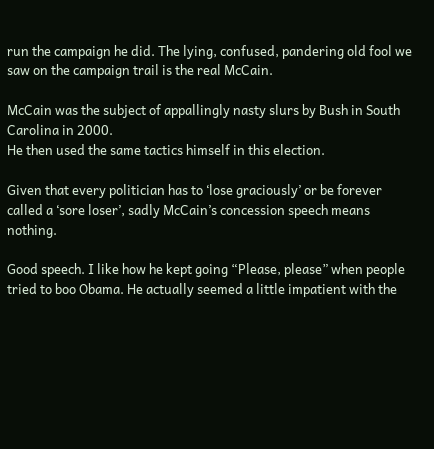run the campaign he did. The lying, confused, pandering old fool we saw on the campaign trail is the real McCain.

McCain was the subject of appallingly nasty slurs by Bush in South Carolina in 2000.
He then used the same tactics himself in this election.

Given that every politician has to ‘lose graciously’ or be forever called a ‘sore loser’, sadly McCain’s concession speech means nothing.

Good speech. I like how he kept going “Please, please” when people tried to boo Obama. He actually seemed a little impatient with the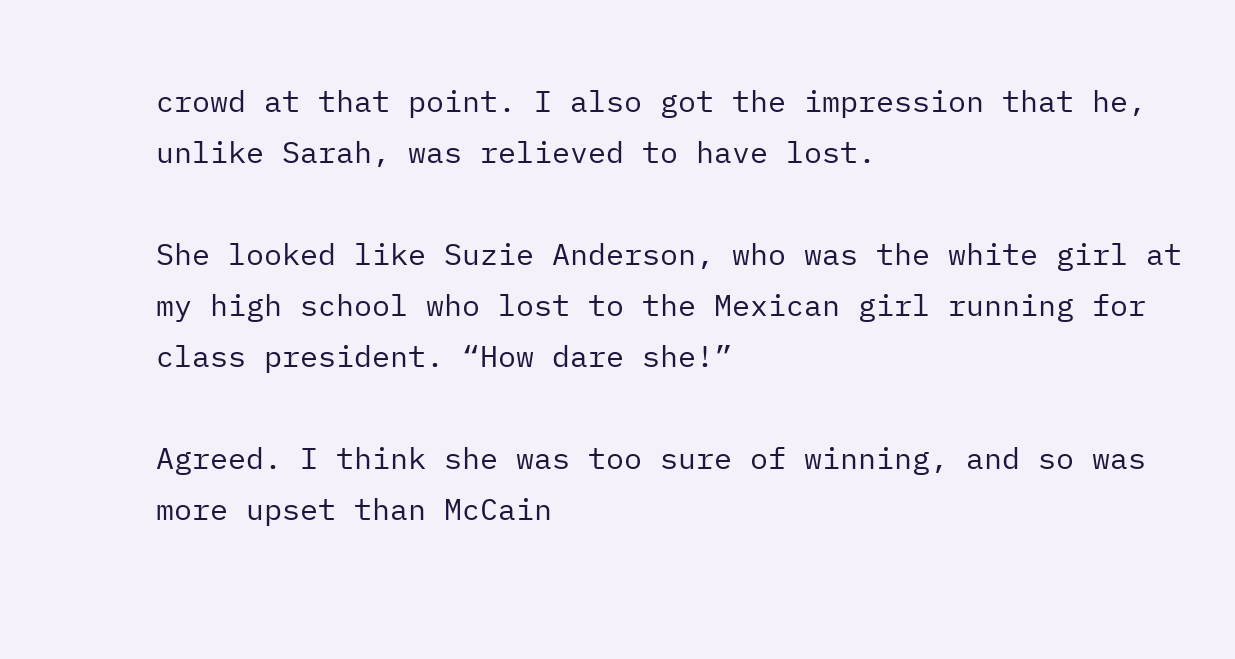crowd at that point. I also got the impression that he, unlike Sarah, was relieved to have lost.

She looked like Suzie Anderson, who was the white girl at my high school who lost to the Mexican girl running for class president. “How dare she!”

Agreed. I think she was too sure of winning, and so was more upset than McCain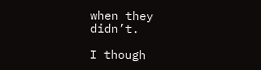when they didn’t.

I though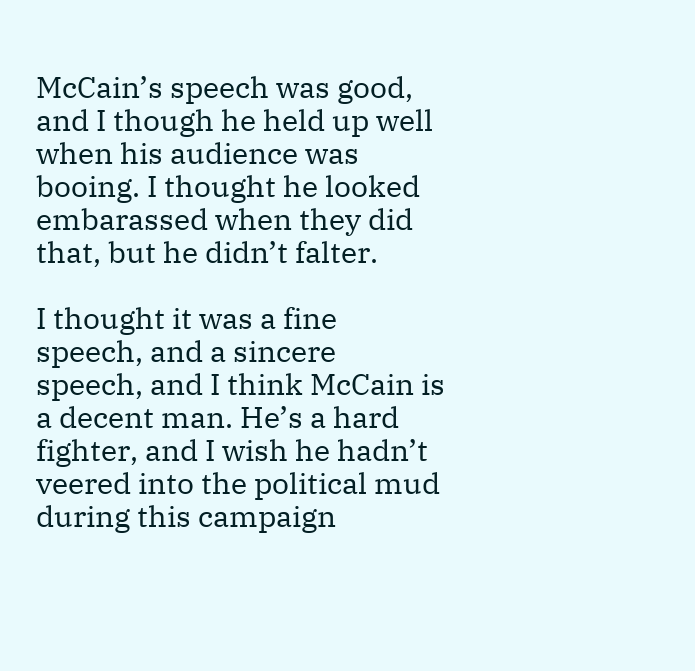McCain’s speech was good, and I though he held up well when his audience was booing. I thought he looked embarassed when they did that, but he didn’t falter.

I thought it was a fine speech, and a sincere speech, and I think McCain is a decent man. He’s a hard fighter, and I wish he hadn’t veered into the political mud during this campaign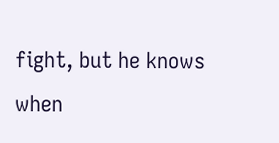fight, but he knows when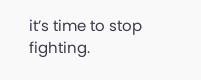it’s time to stop fighting.